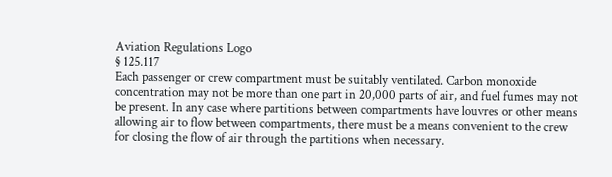Aviation Regulations Logo
§ 125.117
Each passenger or crew compartment must be suitably ventilated. Carbon monoxide concentration may not be more than one part in 20,000 parts of air, and fuel fumes may not be present. In any case where partitions between compartments have louvres or other means allowing air to flow between compartments, there must be a means convenient to the crew for closing the flow of air through the partitions when necessary.